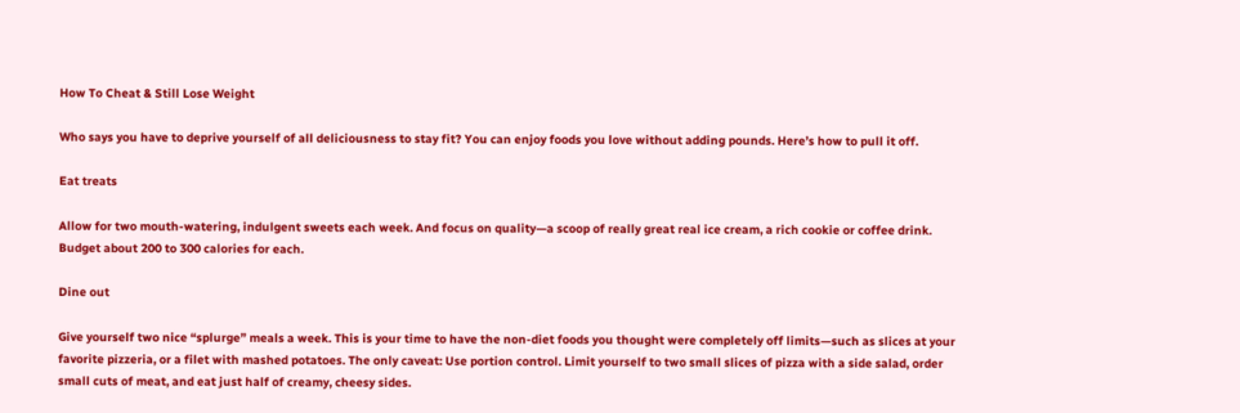How To Cheat & Still Lose Weight

Who says you have to deprive yourself of all deliciousness to stay fit? You can enjoy foods you love without adding pounds. Here’s how to pull it off.

Eat treats

Allow for two mouth-watering, indulgent sweets each week. And focus on quality—a scoop of really great real ice cream, a rich cookie or coffee drink. Budget about 200 to 300 calories for each.

Dine out

Give yourself two nice “splurge” meals a week. This is your time to have the non-diet foods you thought were completely off limits—such as slices at your favorite pizzeria, or a filet with mashed potatoes. The only caveat: Use portion control. Limit yourself to two small slices of pizza with a side salad, order small cuts of meat, and eat just half of creamy, cheesy sides.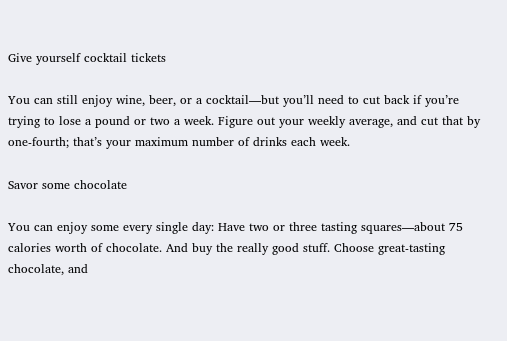Give yourself cocktail tickets

You can still enjoy wine, beer, or a cocktail—but you’ll need to cut back if you’re trying to lose a pound or two a week. Figure out your weekly average, and cut that by one-fourth; that’s your maximum number of drinks each week.

Savor some chocolate

You can enjoy some every single day: Have two or three tasting squares—about 75 calories worth of chocolate. And buy the really good stuff. Choose great-tasting chocolate, and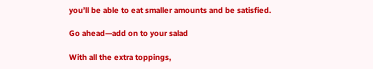you’ll be able to eat smaller amounts and be satisfied.

Go ahead—add on to your salad

With all the extra toppings,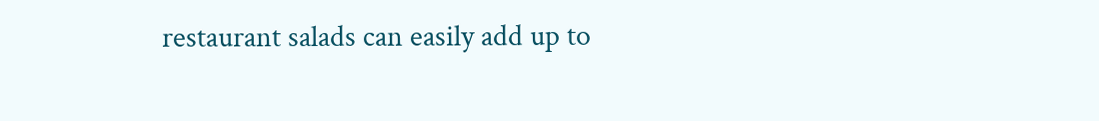restaurant salads can easily add up to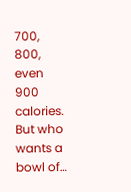700, 800, even 900 calories. But who wants a bowl of…